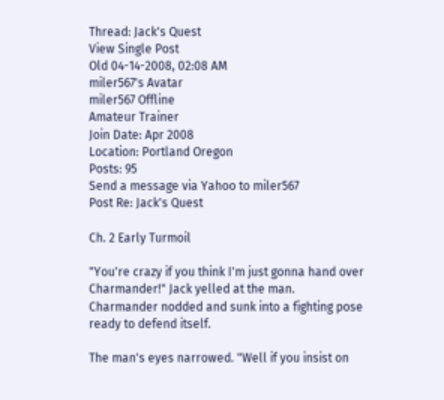Thread: Jack's Quest
View Single Post
Old 04-14-2008, 02:08 AM
miler567's Avatar
miler567 Offline
Amateur Trainer
Join Date: Apr 2008
Location: Portland Oregon
Posts: 95
Send a message via Yahoo to miler567
Post Re: Jack's Quest

Ch. 2 Early Turmoil

"You're crazy if you think I'm just gonna hand over Charmander!" Jack yelled at the man. Charmander nodded and sunk into a fighting pose ready to defend itself.

The man's eyes narrowed. "Well if you insist on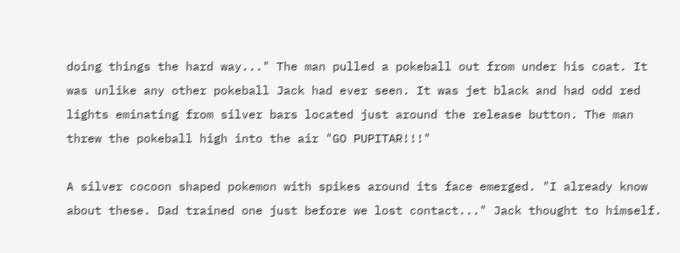doing things the hard way..." The man pulled a pokeball out from under his coat. It was unlike any other pokeball Jack had ever seen. It was jet black and had odd red lights eminating from silver bars located just around the release button. The man threw the pokeball high into the air "GO PUPITAR!!!"

A silver cocoon shaped pokemon with spikes around its face emerged. "I already know about these. Dad trained one just before we lost contact..." Jack thought to himself.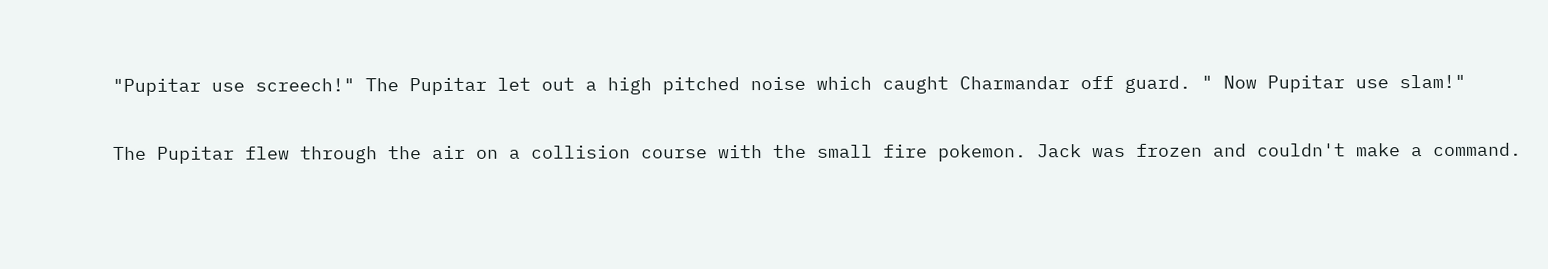"Pupitar use screech!" The Pupitar let out a high pitched noise which caught Charmandar off guard. " Now Pupitar use slam!"

The Pupitar flew through the air on a collision course with the small fire pokemon. Jack was frozen and couldn't make a command.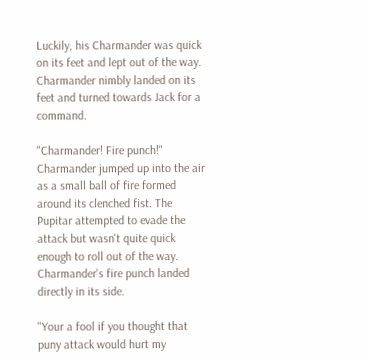Luckily, his Charmander was quick on its feet and lept out of the way. Charmander nimbly landed on its feet and turned towards Jack for a command.

"Charmander! Fire punch!" Charmander jumped up into the air as a small ball of fire formed around its clenched fist. The Pupitar attempted to evade the attack but wasn't quite quick enough to roll out of the way. Charmander's fire punch landed directly in its side.

"Your a fool if you thought that puny attack would hurt my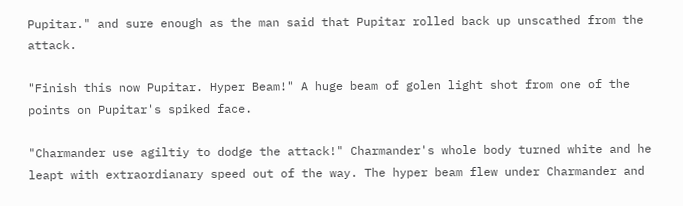Pupitar." and sure enough as the man said that Pupitar rolled back up unscathed from the attack.

"Finish this now Pupitar. Hyper Beam!" A huge beam of golen light shot from one of the points on Pupitar's spiked face.

"Charmander use agiltiy to dodge the attack!" Charmander's whole body turned white and he leapt with extraordianary speed out of the way. The hyper beam flew under Charmander and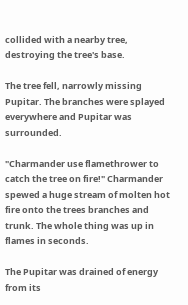collided with a nearby tree, destroying the tree's base.

The tree fell, narrowly missing Pupitar. The branches were splayed everywhere and Pupitar was surrounded.

"Charmander use flamethrower to catch the tree on fire!" Charmander spewed a huge stream of molten hot fire onto the trees branches and trunk. The whole thing was up in flames in seconds.

The Pupitar was drained of energy from its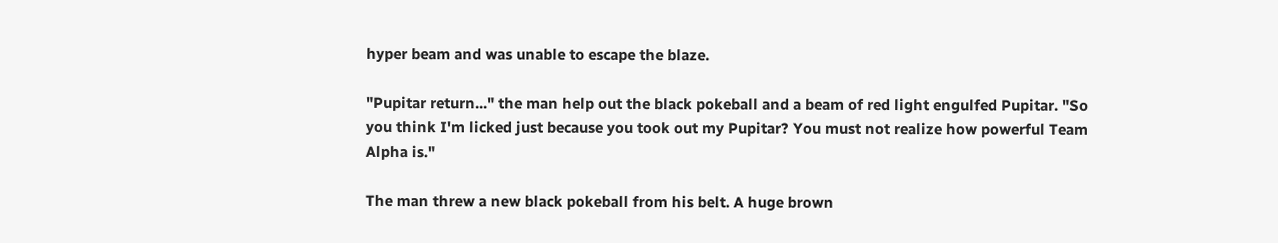hyper beam and was unable to escape the blaze.

"Pupitar return..." the man help out the black pokeball and a beam of red light engulfed Pupitar. "So you think I'm licked just because you took out my Pupitar? You must not realize how powerful Team Alpha is."

The man threw a new black pokeball from his belt. A huge brown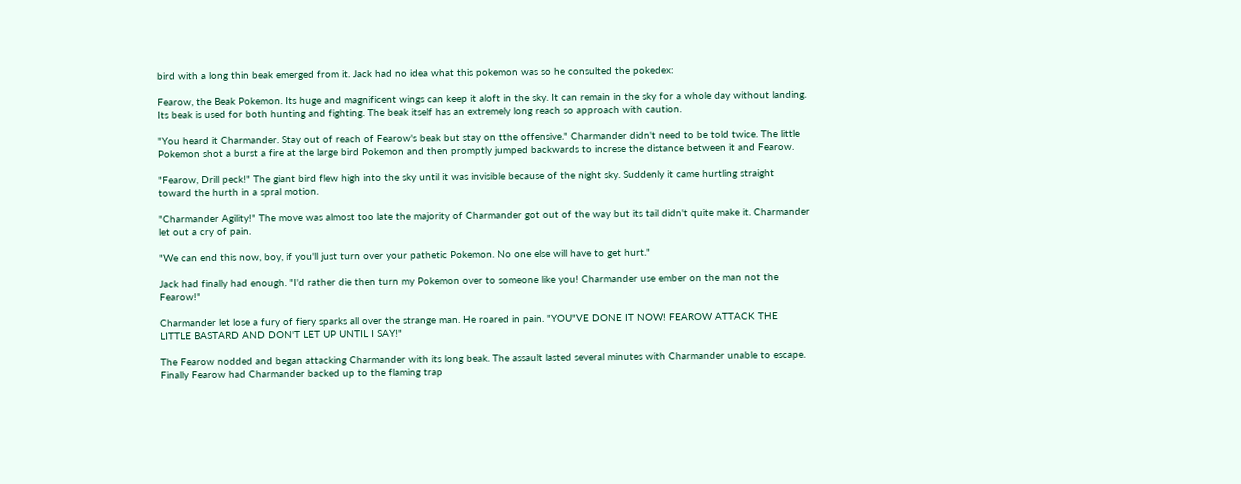bird with a long thin beak emerged from it. Jack had no idea what this pokemon was so he consulted the pokedex:

Fearow, the Beak Pokemon. Its huge and magnificent wings can keep it aloft in the sky. It can remain in the sky for a whole day without landing. Its beak is used for both hunting and fighting. The beak itself has an extremely long reach so approach with caution.

"You heard it Charmander. Stay out of reach of Fearow's beak but stay on tthe offensive." Charmander didn't need to be told twice. The little Pokemon shot a burst a fire at the large bird Pokemon and then promptly jumped backwards to increse the distance between it and Fearow.

"Fearow, Drill peck!" The giant bird flew high into the sky until it was invisible because of the night sky. Suddenly it came hurtling straight toward the hurth in a spral motion.

"Charmander Agility!" The move was almost too late the majority of Charmander got out of the way but its tail didn't quite make it. Charmander let out a cry of pain.

"We can end this now, boy, if you'll just turn over your pathetic Pokemon. No one else will have to get hurt."

Jack had finally had enough. "I'd rather die then turn my Pokemon over to someone like you! Charmander use ember on the man not the Fearow!"

Charmander let lose a fury of fiery sparks all over the strange man. He roared in pain. "YOU"VE DONE IT NOW! FEAROW ATTACK THE LITTLE BASTARD AND DON'T LET UP UNTIL I SAY!"

The Fearow nodded and began attacking Charmander with its long beak. The assault lasted several minutes with Charmander unable to escape. Finally Fearow had Charmander backed up to the flaming trap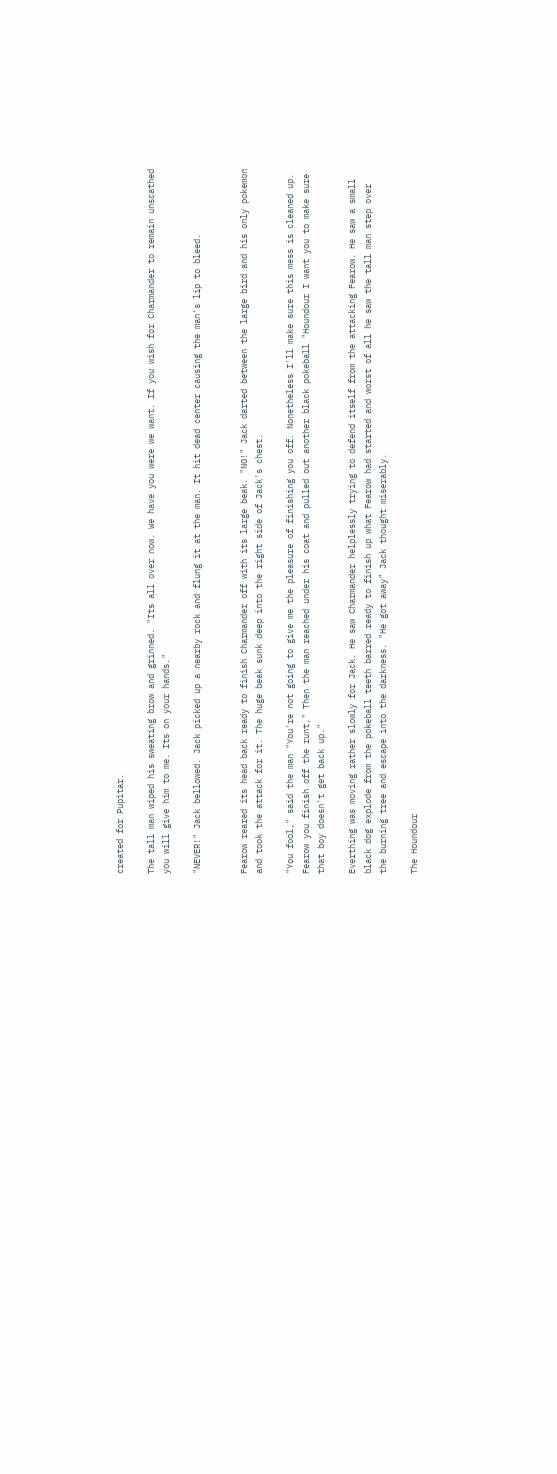created for Pupitar.

The tall man wiped his sweating brow and grinned. "Its all over now. We have you were we want. If you wish for Charmander to remain unscathed you will give him to me. Its on your hands."

"NEVER!" Jack bellowed. Jack picked up a nearby rock and flung it at the man. It hit dead center causing the man's lip to bleed.


Fearow reared its head back ready to finish Charmander off with its large beak. "NO!" Jack darted between the large bird and his only pokemon and took the attack for it. The huge beak sunk deep into the right side of Jack's chest.

"You fool," said the man "You're not going to give me the pleasure of finishing you off. Nonetheless I'll make sure this mess is cleaned up. Fearow you finish off the runt," Then the man reached under his coat and pulled out another black pokeball "Houndour I want you to make sure that boy doesn't get back up."

Everthing was moving rather slowly for Jack. He saw Charmander helplessly trying to defend itself from the attacking Fearow. He saw a small black dog explode from the pokeball teeth barred ready to finish up what Fearow had started and worst of all he saw the tall man step over the burning tree and escape into the darkness. "He got away" Jack thought miserably.

The Houndour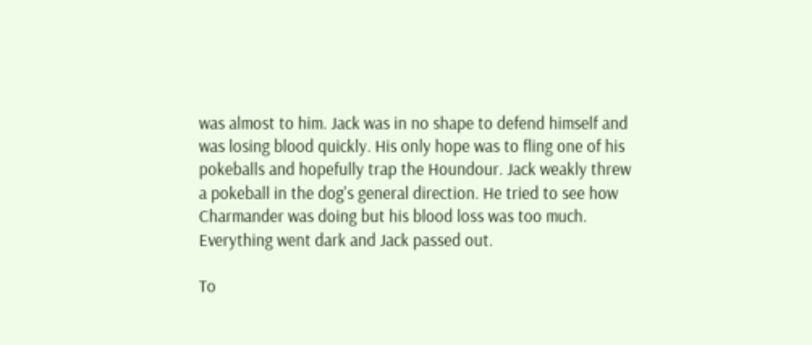was almost to him. Jack was in no shape to defend himself and was losing blood quickly. His only hope was to fling one of his pokeballs and hopefully trap the Houndour. Jack weakly threw a pokeball in the dog's general direction. He tried to see how Charmander was doing but his blood loss was too much. Everything went dark and Jack passed out.

To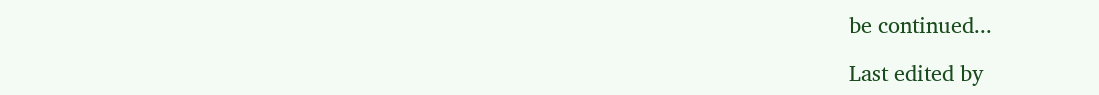be continued...

Last edited by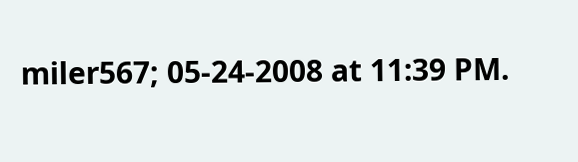miler567; 05-24-2008 at 11:39 PM.